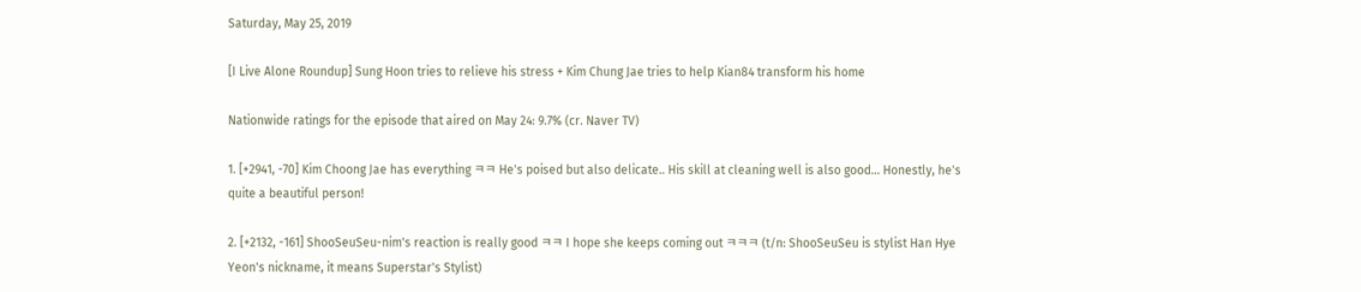Saturday, May 25, 2019

[I Live Alone Roundup] Sung Hoon tries to relieve his stress + Kim Chung Jae tries to help Kian84 transform his home

Nationwide ratings for the episode that aired on May 24: 9.7% (cr. Naver TV)

1. [+2941, -70] Kim Choong Jae has everything ㅋㅋ He's poised but also delicate.. His skill at cleaning well is also good... Honestly, he's quite a beautiful person!

2. [+2132, -161] ShooSeuSeu-nim's reaction is really good ㅋㅋ I hope she keeps coming out ㅋㅋㅋ (t/n: ShooSeuSeu is stylist Han Hye Yeon's nickname, it means Superstar's Stylist)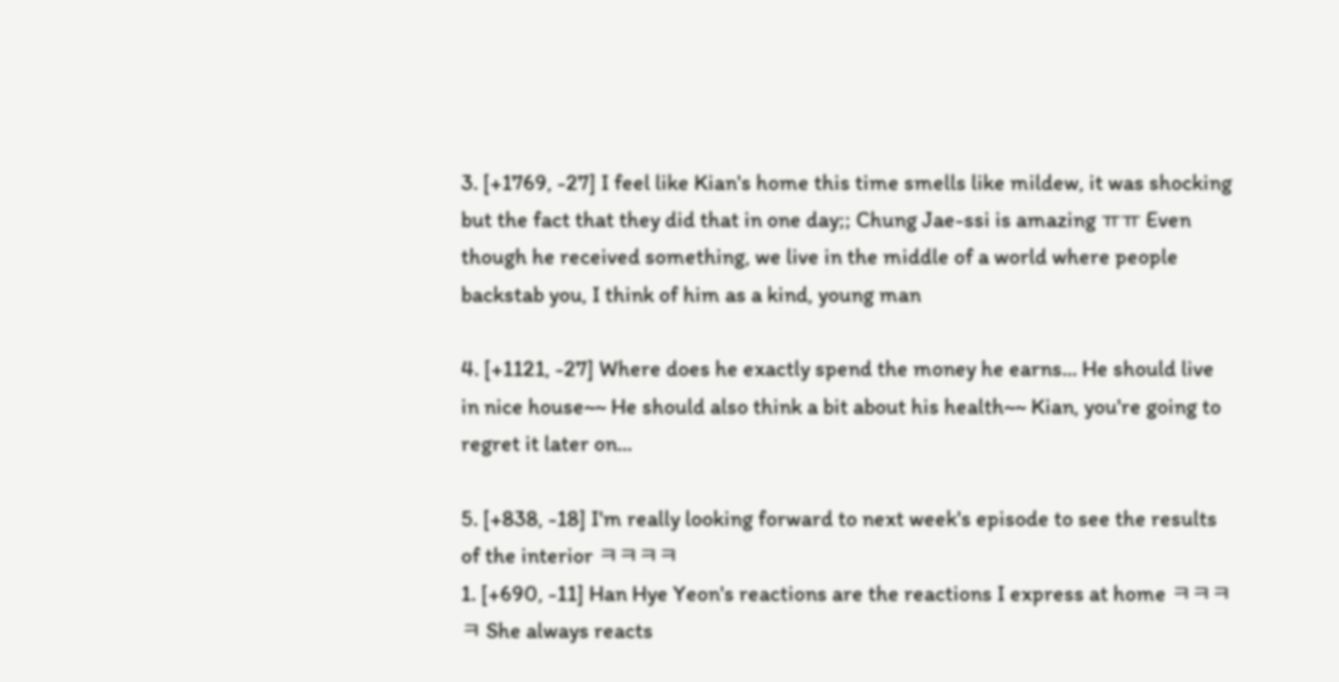3. [+1769, -27] I feel like Kian's home this time smells like mildew, it was shocking but the fact that they did that in one day;; Chung Jae-ssi is amazing ㅠㅠ Even though he received something, we live in the middle of a world where people backstab you, I think of him as a kind, young man

4. [+1121, -27] Where does he exactly spend the money he earns... He should live in nice house~~ He should also think a bit about his health~~ Kian, you're going to regret it later on...

5. [+838, -18] I'm really looking forward to next week's episode to see the results of the interior ㅋㅋㅋㅋ
1. [+690, -11] Han Hye Yeon's reactions are the reactions I express at home ㅋㅋㅋㅋ She always reacts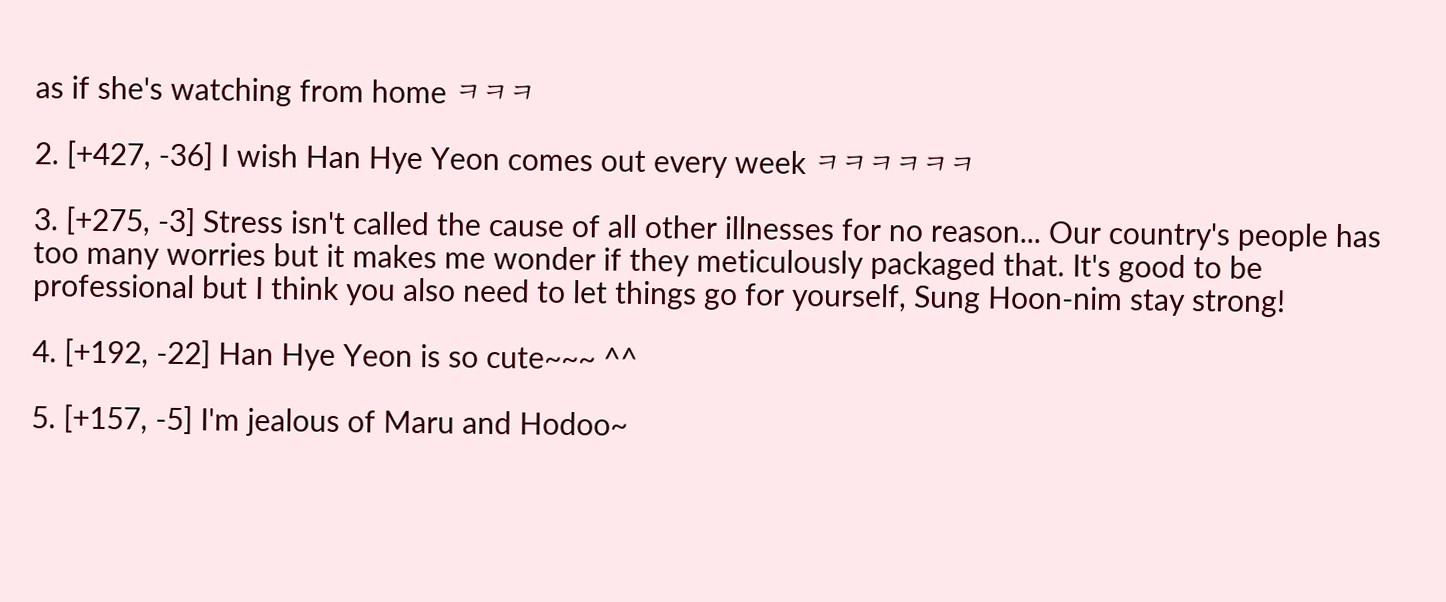as if she's watching from home ㅋㅋㅋ

2. [+427, -36] I wish Han Hye Yeon comes out every week ㅋㅋㅋㅋㅋㅋ

3. [+275, -3] Stress isn't called the cause of all other illnesses for no reason... Our country's people has too many worries but it makes me wonder if they meticulously packaged that. It's good to be professional but I think you also need to let things go for yourself, Sung Hoon-nim stay strong!

4. [+192, -22] Han Hye Yeon is so cute~~~ ^^

5. [+157, -5] I'm jealous of Maru and Hodoo~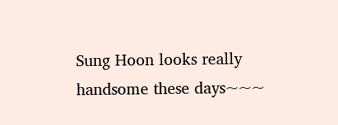Sung Hoon looks really handsome these days~~~